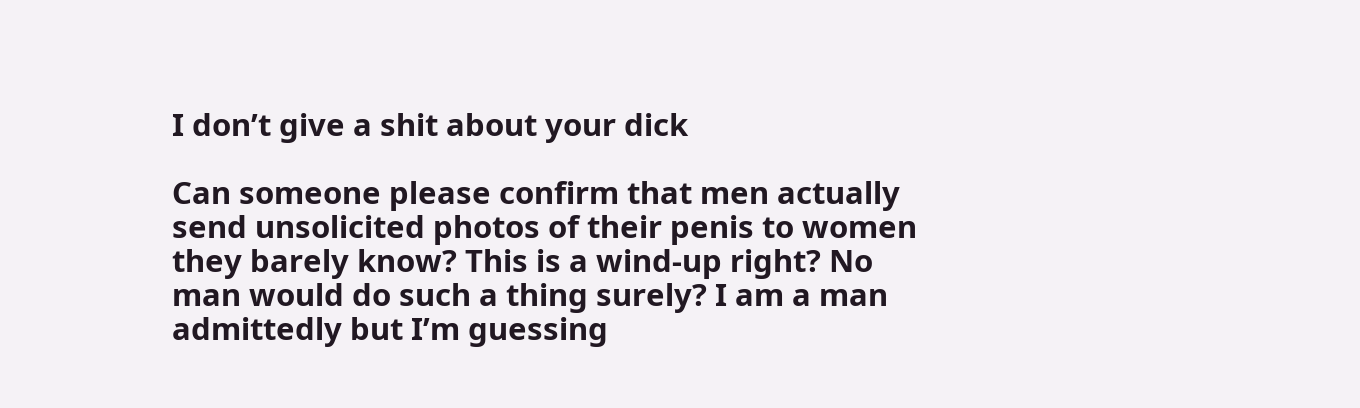I don’t give a shit about your dick

Can someone please confirm that men actually send unsolicited photos of their penis to women they barely know? This is a wind-up right? No man would do such a thing surely? I am a man admittedly but I’m guessing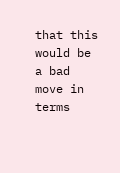that this would be a bad move in terms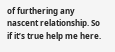of furthering any nascent relationship. So if it’s true help me here.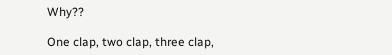Why??

One clap, two clap, three clap,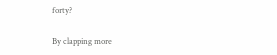forty?

By clapping more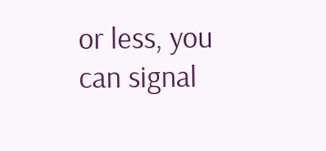or less, you can signal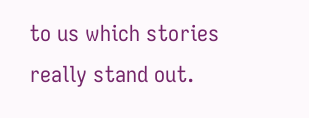to us which stories really stand out.